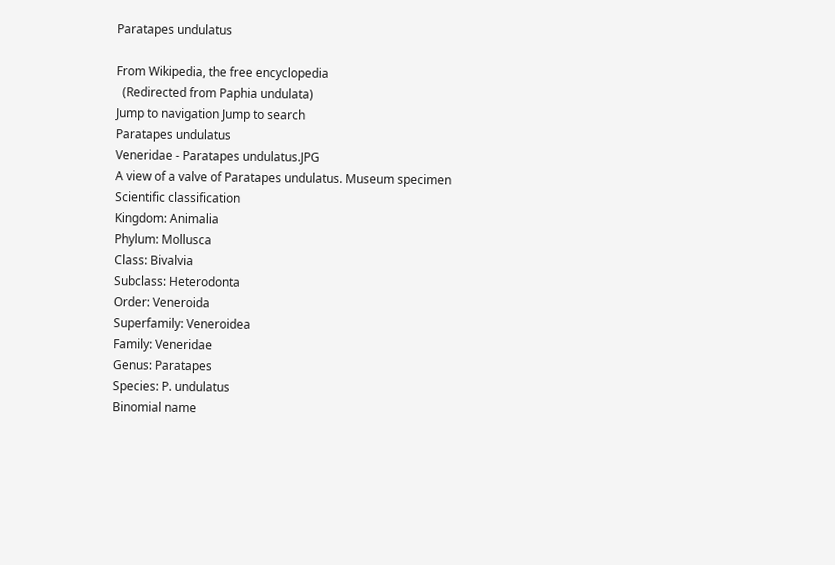Paratapes undulatus

From Wikipedia, the free encyclopedia
  (Redirected from Paphia undulata)
Jump to navigation Jump to search
Paratapes undulatus
Veneridae - Paratapes undulatus.JPG
A view of a valve of Paratapes undulatus. Museum specimen
Scientific classification
Kingdom: Animalia
Phylum: Mollusca
Class: Bivalvia
Subclass: Heterodonta
Order: Veneroida
Superfamily: Veneroidea
Family: Veneridae
Genus: Paratapes
Species: P. undulatus
Binomial name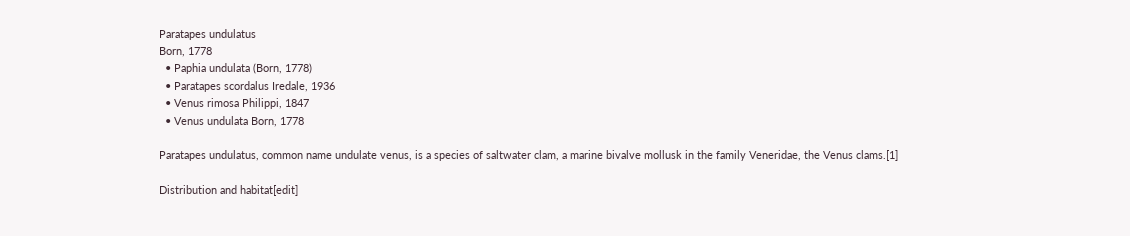Paratapes undulatus
Born, 1778
  • Paphia undulata (Born, 1778)
  • Paratapes scordalus Iredale, 1936
  • Venus rimosa Philippi, 1847
  • Venus undulata Born, 1778

Paratapes undulatus, common name undulate venus, is a species of saltwater clam, a marine bivalve mollusk in the family Veneridae, the Venus clams.[1]

Distribution and habitat[edit]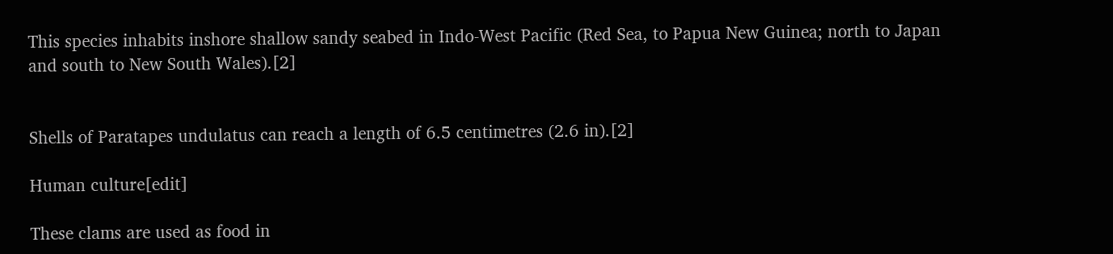This species inhabits inshore shallow sandy seabed in Indo-West Pacific (Red Sea, to Papua New Guinea; north to Japan and south to New South Wales).[2]


Shells of Paratapes undulatus can reach a length of 6.5 centimetres (2.6 in).[2]

Human culture[edit]

These clams are used as food in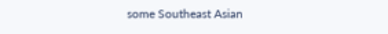some Southeast Asian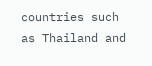countries such as Thailand and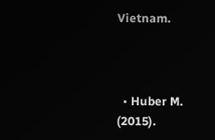Vietnam.



  • Huber M. (2015).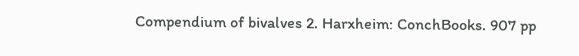Compendium of bivalves 2. Harxheim: ConchBooks. 907 pp